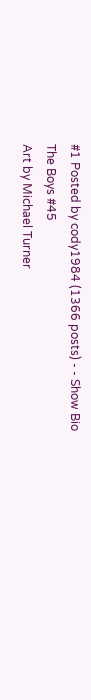#1 Posted by cody1984 (1366 posts) - - Show Bio
The Boys #45
Art by Michael Turner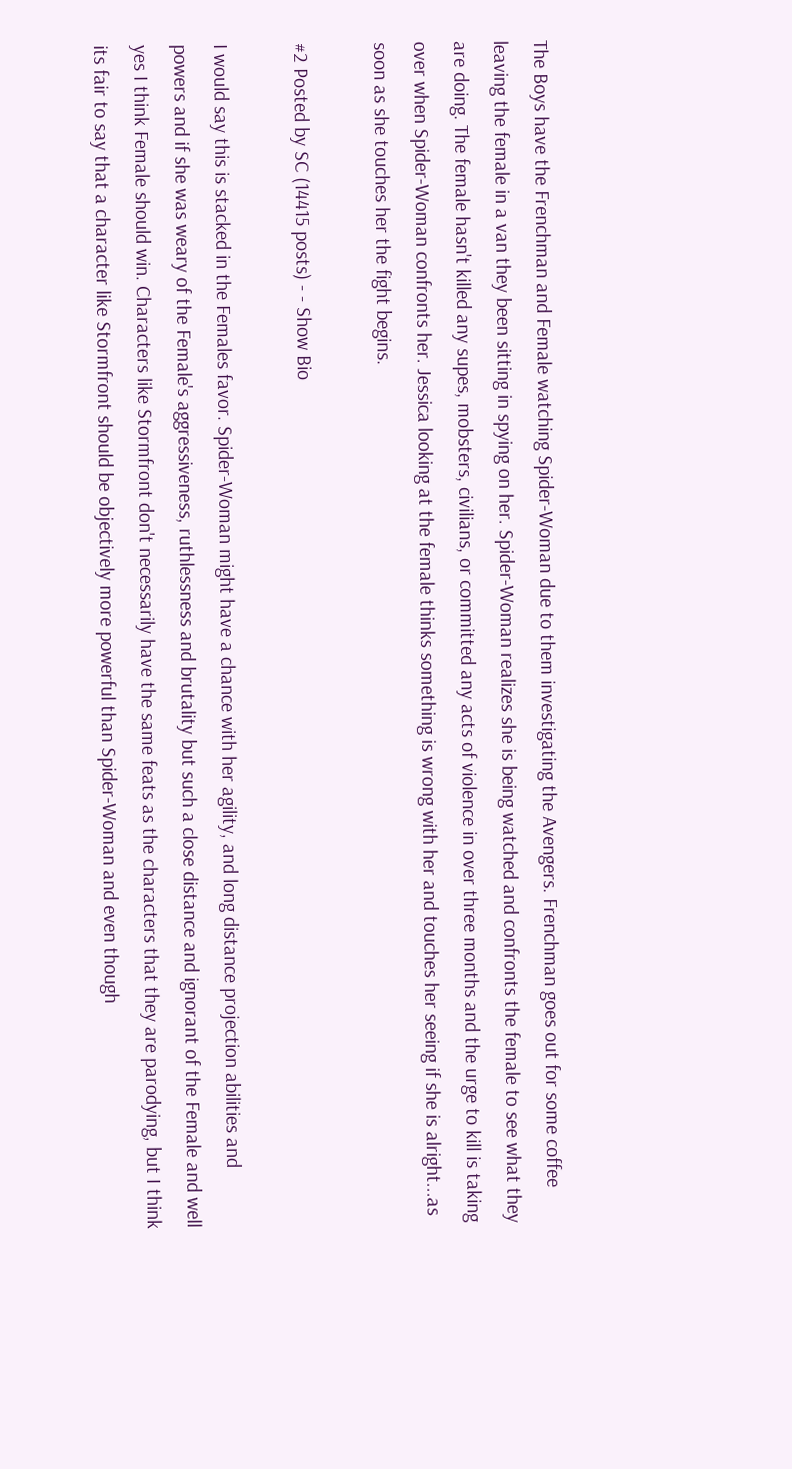The Boys have the Frenchman and Female watching Spider-Woman due to them investigating the Avengers. Frenchman goes out for some coffee leaving the female in a van they been sitting in spying on her. Spider-Woman realizes she is being watched and confronts the female to see what they are doing. The female hasn't killed any supes, mobsters, civilians, or committed any acts of violence in over three months and the urge to kill is taking over when Spider-Woman confronts her. Jessica looking at the female thinks something is wrong with her and touches her seeing if she is alright...as soon as she touches her the fight begins.

#2 Posted by SC (14415 posts) - - Show Bio

I would say this is stacked in the Females favor. Spider-Woman might have a chance with her agility, and long distance projection abilities and powers and if she was weary of the Female's aggressiveness, ruthlessness and brutality but such a close distance and ignorant of the Female and well yes I think Female should win. Characters like Stormfront don't necessarily have the same feats as the characters that they are parodying, but I think its fair to say that a character like Stormfront should be objectively more powerful than Spider-Woman and even though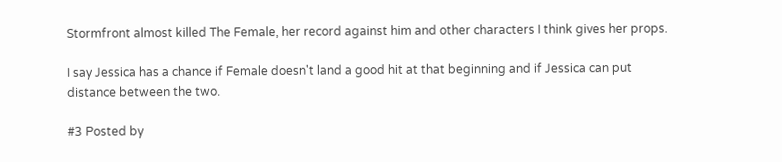Stormfront almost killed The Female, her record against him and other characters I think gives her props.

I say Jessica has a chance if Female doesn't land a good hit at that beginning and if Jessica can put distance between the two.

#3 Posted by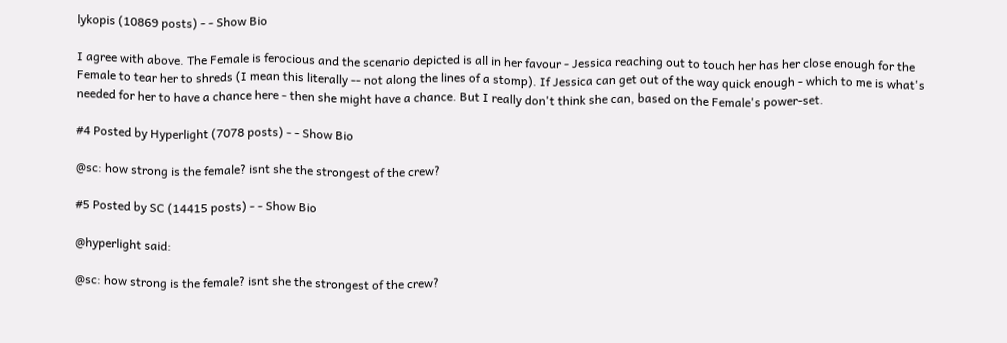lykopis (10869 posts) - - Show Bio

I agree with above. The Female is ferocious and the scenario depicted is all in her favour - Jessica reaching out to touch her has her close enough for the Female to tear her to shreds (I mean this literally -- not along the lines of a stomp). If Jessica can get out of the way quick enough - which to me is what's needed for her to have a chance here - then she might have a chance. But I really don't think she can, based on the Female's power-set.

#4 Posted by Hyperlight (7078 posts) - - Show Bio

@sc: how strong is the female? isnt she the strongest of the crew?

#5 Posted by SC (14415 posts) - - Show Bio

@hyperlight said:

@sc: how strong is the female? isnt she the strongest of the crew?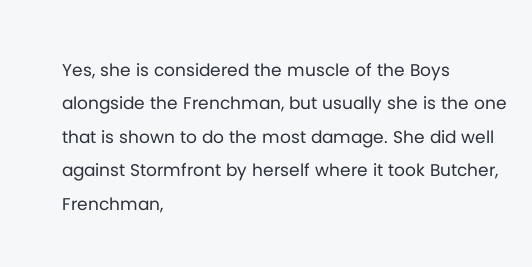Yes, she is considered the muscle of the Boys alongside the Frenchman, but usually she is the one that is shown to do the most damage. She did well against Stormfront by herself where it took Butcher, Frenchman,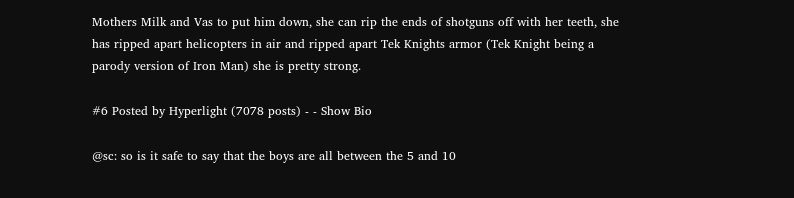Mothers Milk and Vas to put him down, she can rip the ends of shotguns off with her teeth, she has ripped apart helicopters in air and ripped apart Tek Knights armor (Tek Knight being a parody version of Iron Man) she is pretty strong.

#6 Posted by Hyperlight (7078 posts) - - Show Bio

@sc: so is it safe to say that the boys are all between the 5 and 10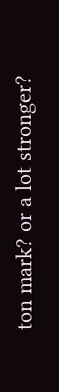ton mark? or a lot stronger?